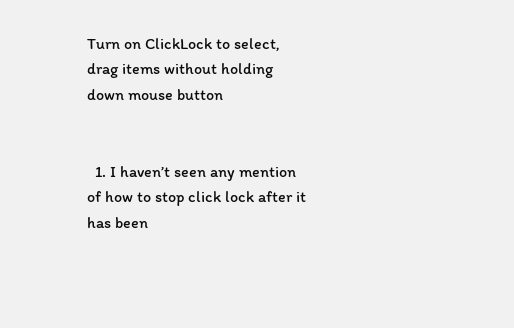Turn on ClickLock to select, drag items without holding down mouse button


  1. I haven’t seen any mention of how to stop click lock after it has been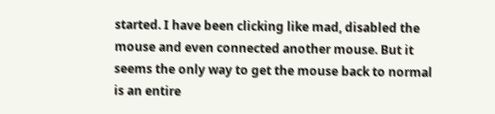started. I have been clicking like mad, disabled the mouse and even connected another mouse. But it seems the only way to get the mouse back to normal is an entire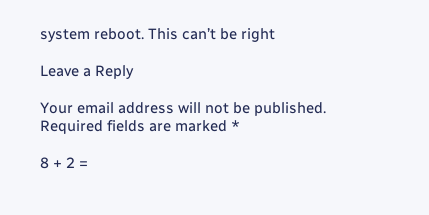system reboot. This can’t be right

Leave a Reply

Your email address will not be published. Required fields are marked *

8 + 2 =